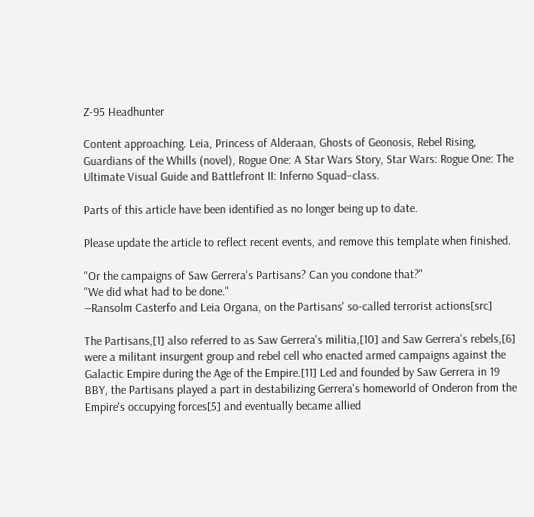Z-95 Headhunter

Content approaching. Leia, Princess of Alderaan, Ghosts of Geonosis, Rebel Rising, Guardians of the Whills (novel), Rogue One: A Star Wars Story, Star Wars: Rogue One: The Ultimate Visual Guide and Battlefront II: Inferno Squad–class.

Parts of this article have been identified as no longer being up to date.

Please update the article to reflect recent events, and remove this template when finished.

"Or the campaigns of Saw Gerrera's Partisans? Can you condone that?"
"We did what had to be done."
―Ransolm Casterfo and Leia Organa, on the Partisans' so-called terrorist actions[src]

The Partisans,[1] also referred to as Saw Gerrera's militia,[10] and Saw Gerrera's rebels,[6] were a militant insurgent group and rebel cell who enacted armed campaigns against the Galactic Empire during the Age of the Empire.[11] Led and founded by Saw Gerrera in 19 BBY, the Partisans played a part in destabilizing Gerrera's homeworld of Onderon from the Empire's occupying forces[5] and eventually became allied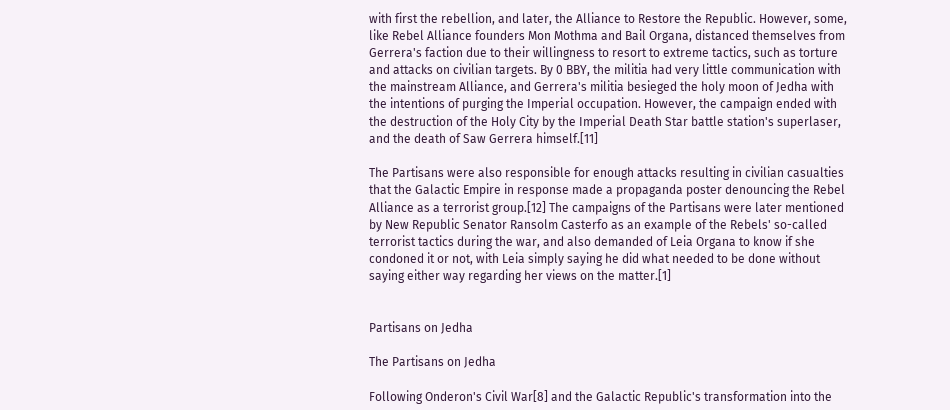with first the rebellion, and later, the Alliance to Restore the Republic. However, some, like Rebel Alliance founders Mon Mothma and Bail Organa, distanced themselves from Gerrera's faction due to their willingness to resort to extreme tactics, such as torture and attacks on civilian targets. By 0 BBY, the militia had very little communication with the mainstream Alliance, and Gerrera's militia besieged the holy moon of Jedha with the intentions of purging the Imperial occupation. However, the campaign ended with the destruction of the Holy City by the Imperial Death Star battle station's superlaser, and the death of Saw Gerrera himself.[11]

The Partisans were also responsible for enough attacks resulting in civilian casualties that the Galactic Empire in response made a propaganda poster denouncing the Rebel Alliance as a terrorist group.[12] The campaigns of the Partisans were later mentioned by New Republic Senator Ransolm Casterfo as an example of the Rebels' so-called terrorist tactics during the war, and also demanded of Leia Organa to know if she condoned it or not, with Leia simply saying he did what needed to be done without saying either way regarding her views on the matter.[1]


Partisans on Jedha

The Partisans on Jedha

Following Onderon's Civil War[8] and the Galactic Republic's transformation into the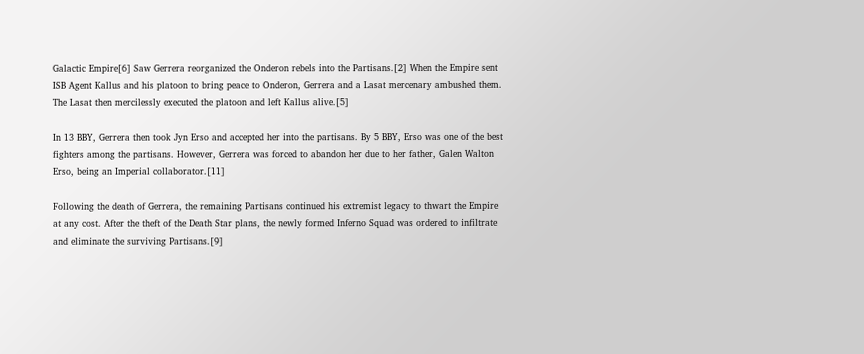Galactic Empire[6] Saw Gerrera reorganized the Onderon rebels into the Partisans.[2] When the Empire sent ISB Agent Kallus and his platoon to bring peace to Onderon, Gerrera and a Lasat mercenary ambushed them. The Lasat then mercilessly executed the platoon and left Kallus alive.[5]

In 13 BBY, Gerrera then took Jyn Erso and accepted her into the partisans. By 5 BBY, Erso was one of the best fighters among the partisans. However, Gerrera was forced to abandon her due to her father, Galen Walton Erso, being an Imperial collaborator.[11]

Following the death of Gerrera, the remaining Partisans continued his extremist legacy to thwart the Empire at any cost. After the theft of the Death Star plans, the newly formed Inferno Squad was ordered to infiltrate and eliminate the surviving Partisans.[9]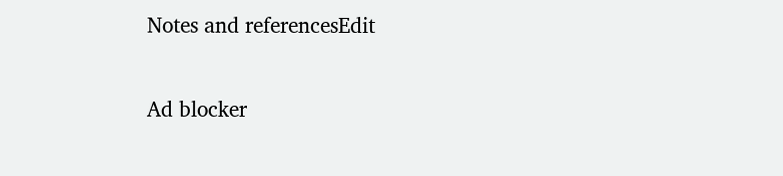Notes and referencesEdit

Ad blocker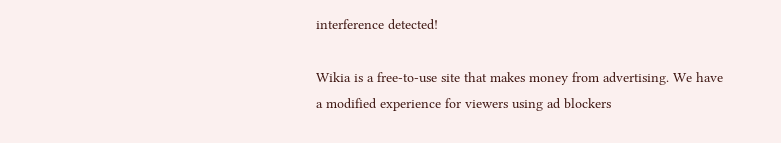interference detected!

Wikia is a free-to-use site that makes money from advertising. We have a modified experience for viewers using ad blockers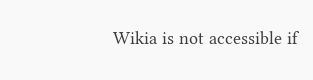Wikia is not accessible if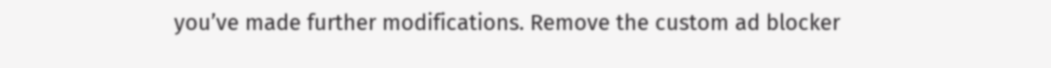you’ve made further modifications. Remove the custom ad blocker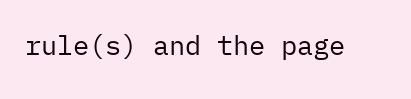rule(s) and the page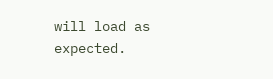will load as expected.